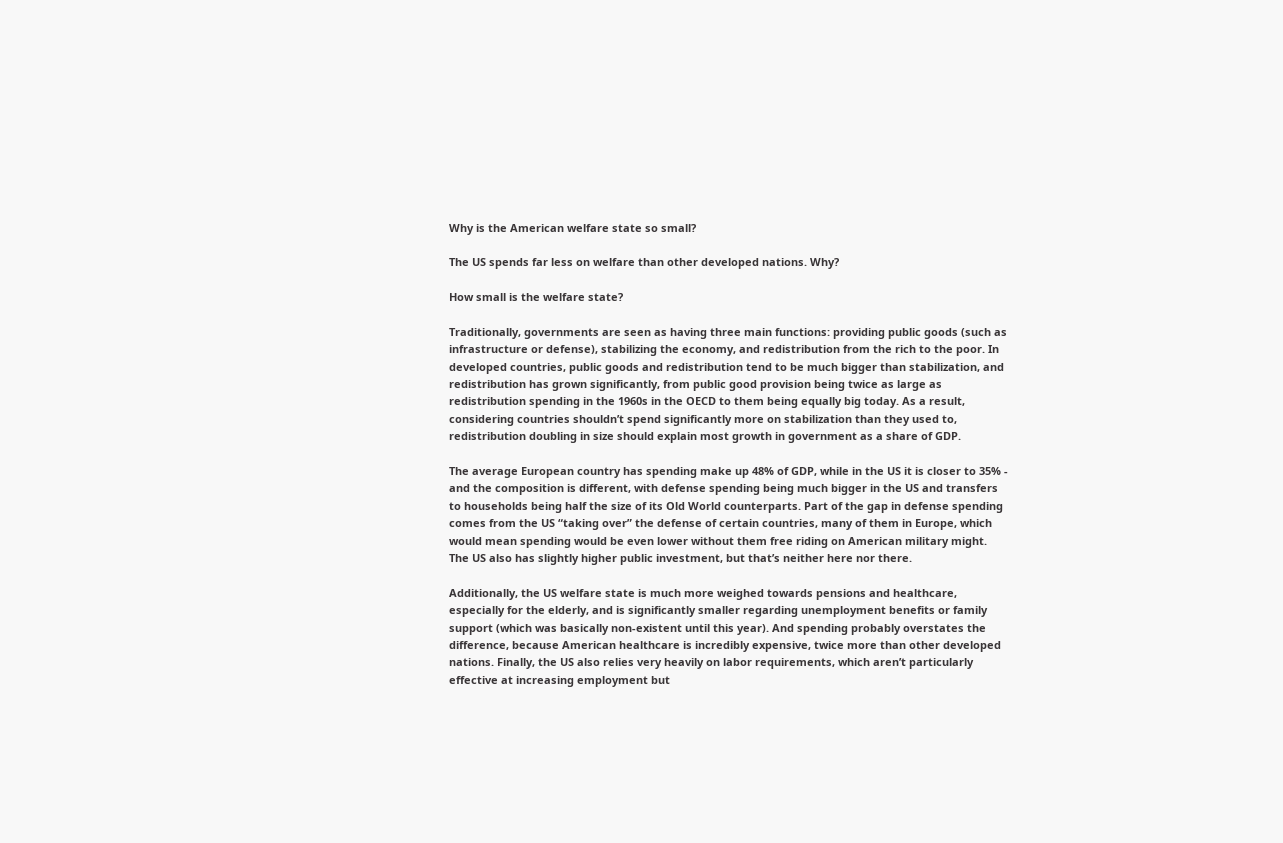Why is the American welfare state so small?

The US spends far less on welfare than other developed nations. Why?

How small is the welfare state?

Traditionally, governments are seen as having three main functions: providing public goods (such as infrastructure or defense), stabilizing the economy, and redistribution from the rich to the poor. In developed countries, public goods and redistribution tend to be much bigger than stabilization, and redistribution has grown significantly, from public good provision being twice as large as redistribution spending in the 1960s in the OECD to them being equally big today. As a result, considering countries shouldn’t spend significantly more on stabilization than they used to, redistribution doubling in size should explain most growth in government as a share of GDP.

The average European country has spending make up 48% of GDP, while in the US it is closer to 35% - and the composition is different, with defense spending being much bigger in the US and transfers to households being half the size of its Old World counterparts. Part of the gap in defense spending comes from the US “taking over” the defense of certain countries, many of them in Europe, which would mean spending would be even lower without them free riding on American military might. The US also has slightly higher public investment, but that’s neither here nor there.

Additionally, the US welfare state is much more weighed towards pensions and healthcare, especially for the elderly, and is significantly smaller regarding unemployment benefits or family support (which was basically non-existent until this year). And spending probably overstates the difference, because American healthcare is incredibly expensive, twice more than other developed nations. Finally, the US also relies very heavily on labor requirements, which aren’t particularly effective at increasing employment but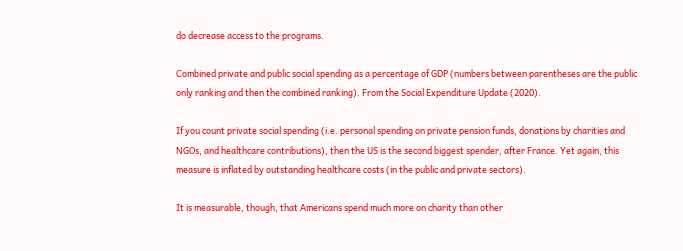do decrease access to the programs.

Combined private and public social spending as a percentage of GDP (numbers between parentheses are the public only ranking and then the combined ranking). From the Social Expenditure Update (2020).

If you count private social spending (i.e. personal spending on private pension funds, donations by charities and NGOs, and healthcare contributions), then the US is the second biggest spender, after France. Yet again, this measure is inflated by outstanding healthcare costs (in the public and private sectors).

It is measurable, though, that Americans spend much more on charity than other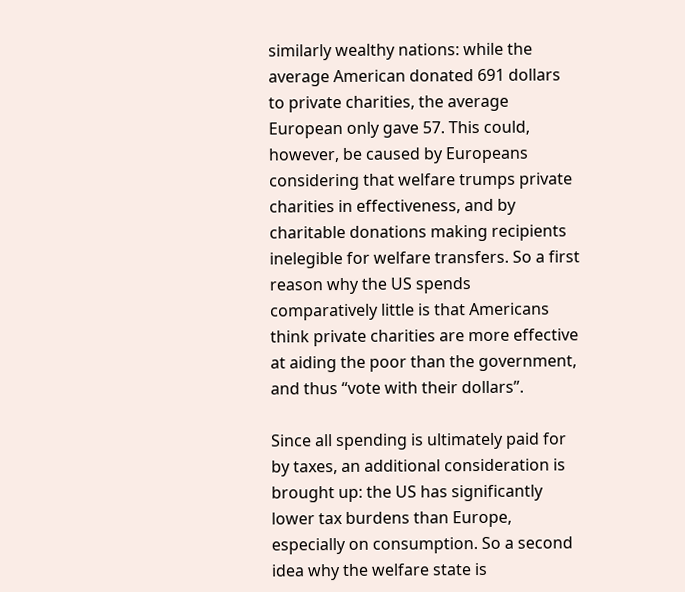similarly wealthy nations: while the average American donated 691 dollars to private charities, the average European only gave 57. This could, however, be caused by Europeans considering that welfare trumps private charities in effectiveness, and by charitable donations making recipients inelegible for welfare transfers. So a first reason why the US spends comparatively little is that Americans think private charities are more effective at aiding the poor than the government, and thus “vote with their dollars”.

Since all spending is ultimately paid for by taxes, an additional consideration is brought up: the US has significantly lower tax burdens than Europe, especially on consumption. So a second idea why the welfare state is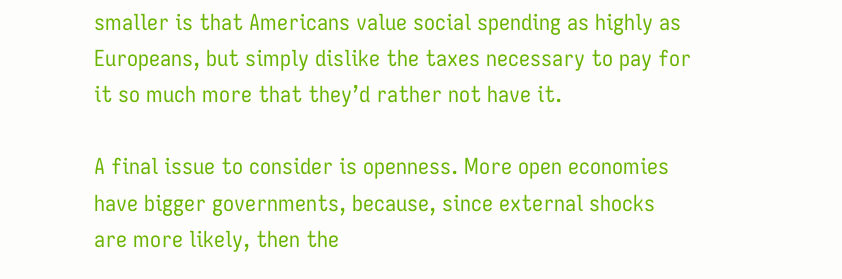smaller is that Americans value social spending as highly as Europeans, but simply dislike the taxes necessary to pay for it so much more that they’d rather not have it.

A final issue to consider is openness. More open economies have bigger governments, because, since external shocks are more likely, then the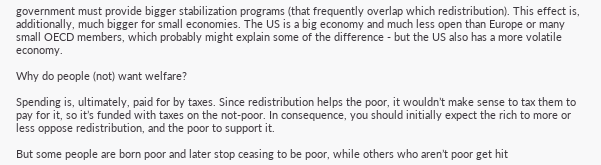government must provide bigger stabilization programs (that frequently overlap which redistribution). This effect is, additionally, much bigger for small economies. The US is a big economy and much less open than Europe or many small OECD members, which probably might explain some of the difference - but the US also has a more volatile economy.

Why do people (not) want welfare?

Spending is, ultimately, paid for by taxes. Since redistribution helps the poor, it wouldn’t make sense to tax them to pay for it, so it’s funded with taxes on the not-poor. In consequence, you should initially expect the rich to more or less oppose redistribution, and the poor to support it.

But some people are born poor and later stop ceasing to be poor, while others who aren’t poor get hit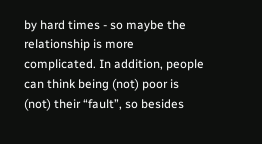by hard times - so maybe the relationship is more complicated. In addition, people can think being (not) poor is (not) their “fault”, so besides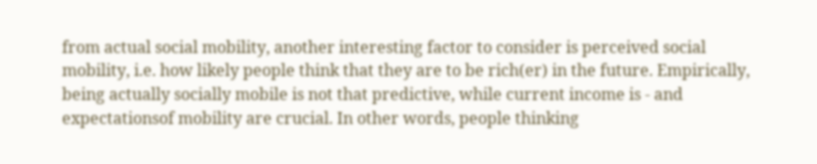from actual social mobility, another interesting factor to consider is perceived social mobility, i.e. how likely people think that they are to be rich(er) in the future. Empirically, being actually socially mobile is not that predictive, while current income is - and expectationsof mobility are crucial. In other words, people thinking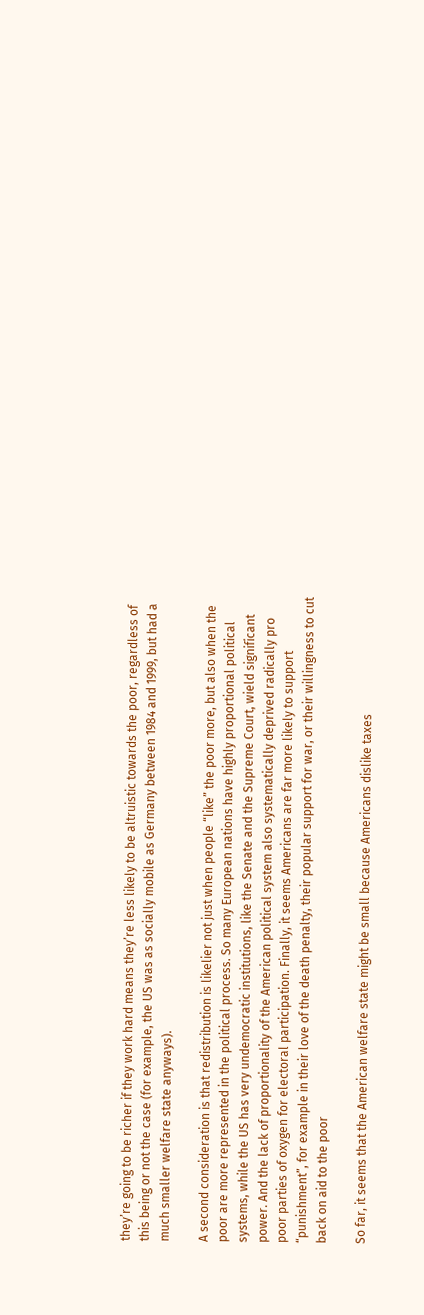they’re going to be richer if they work hard means they’re less likely to be altruistic towards the poor, regardless of this being or not the case (for example, the US was as socially mobile as Germany between 1984 and 1999, but had a much smaller welfare state anyways).

A second consideration is that redistribution is likelier not just when people “like” the poor more, but also when the poor are more represented in the political process. So many European nations have highly proportional political systems, while the US has very undemocratic institutions, like the Senate and the Supreme Court, wield significant power. And the lack of proportionality of the American political system also systematically deprived radically pro poor parties of oxygen for electoral participation. Finally, it seems Americans are far more likely to support “punishment”, for example in their love of the death penalty, their popular support for war, or their willingness to cut back on aid to the poor

So far, it seems that the American welfare state might be small because Americans dislike taxes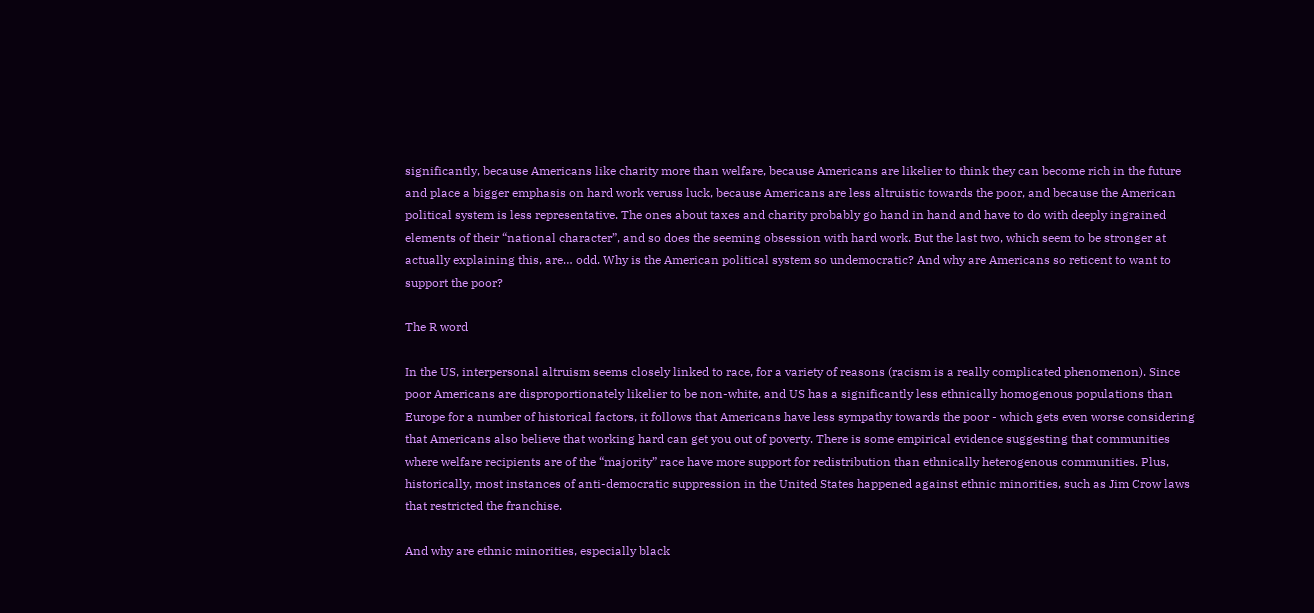significantly, because Americans like charity more than welfare, because Americans are likelier to think they can become rich in the future and place a bigger emphasis on hard work veruss luck, because Americans are less altruistic towards the poor, and because the American political system is less representative. The ones about taxes and charity probably go hand in hand and have to do with deeply ingrained elements of their “national character”, and so does the seeming obsession with hard work. But the last two, which seem to be stronger at actually explaining this, are… odd. Why is the American political system so undemocratic? And why are Americans so reticent to want to support the poor?

The R word

In the US, interpersonal altruism seems closely linked to race, for a variety of reasons (racism is a really complicated phenomenon). Since poor Americans are disproportionately likelier to be non-white, and US has a significantly less ethnically homogenous populations than Europe for a number of historical factors, it follows that Americans have less sympathy towards the poor - which gets even worse considering that Americans also believe that working hard can get you out of poverty. There is some empirical evidence suggesting that communities where welfare recipients are of the “majority” race have more support for redistribution than ethnically heterogenous communities. Plus, historically, most instances of anti-democratic suppression in the United States happened against ethnic minorities, such as Jim Crow laws that restricted the franchise.

And why are ethnic minorities, especially black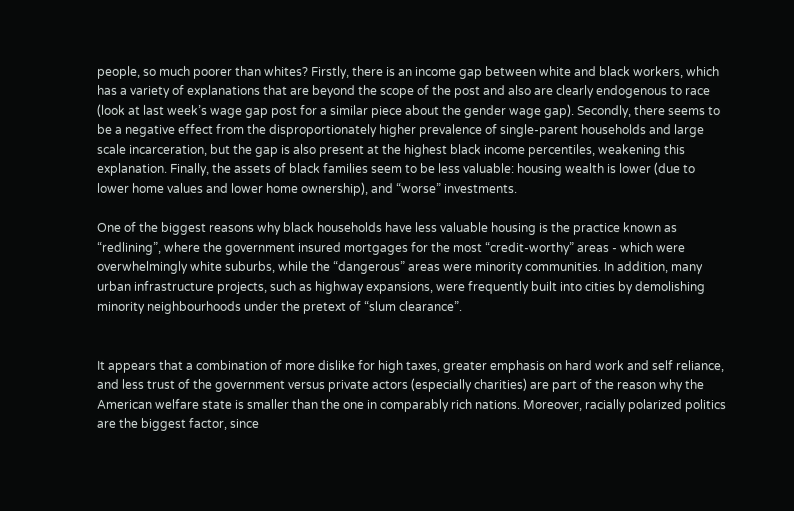people, so much poorer than whites? Firstly, there is an income gap between white and black workers, which has a variety of explanations that are beyond the scope of the post and also are clearly endogenous to race (look at last week’s wage gap post for a similar piece about the gender wage gap). Secondly, there seems to be a negative effect from the disproportionately higher prevalence of single-parent households and large scale incarceration, but the gap is also present at the highest black income percentiles, weakening this explanation. Finally, the assets of black families seem to be less valuable: housing wealth is lower (due to lower home values and lower home ownership), and “worse” investments.

One of the biggest reasons why black households have less valuable housing is the practice known as “redlining”, where the government insured mortgages for the most “credit-worthy” areas - which were overwhelmingly white suburbs, while the “dangerous” areas were minority communities. In addition, many urban infrastructure projects, such as highway expansions, were frequently built into cities by demolishing minority neighbourhoods under the pretext of “slum clearance”.


It appears that a combination of more dislike for high taxes, greater emphasis on hard work and self reliance, and less trust of the government versus private actors (especially charities) are part of the reason why the American welfare state is smaller than the one in comparably rich nations. Moreover, racially polarized politics are the biggest factor, since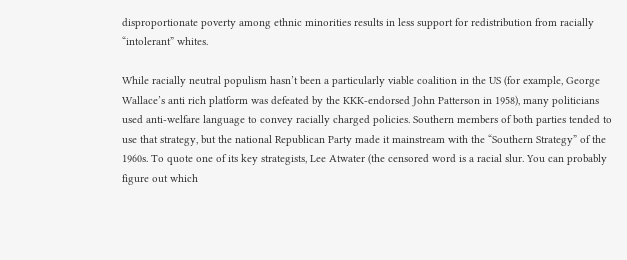disproportionate poverty among ethnic minorities results in less support for redistribution from racially “intolerant” whites.

While racially neutral populism hasn’t been a particularly viable coalition in the US (for example, George Wallace’s anti rich platform was defeated by the KKK-endorsed John Patterson in 1958), many politicians used anti-welfare language to convey racially charged policies. Southern members of both parties tended to use that strategy, but the national Republican Party made it mainstream with the “Southern Strategy” of the 1960s. To quote one of its key strategists, Lee Atwater (the censored word is a racial slur. You can probably figure out which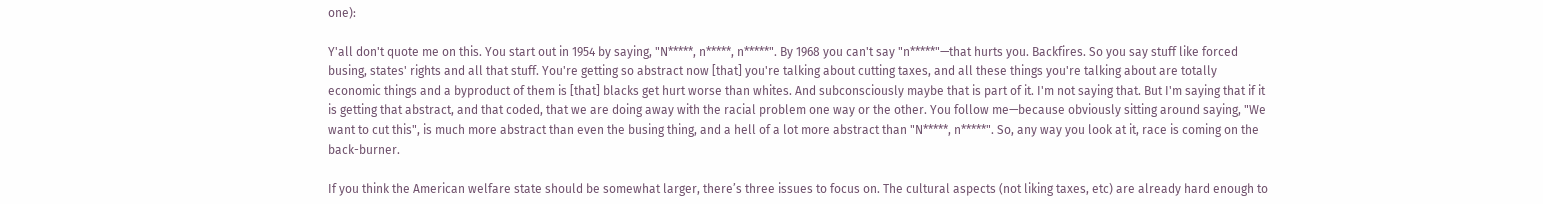one):

Y'all don't quote me on this. You start out in 1954 by saying, "N*****, n*****, n*****". By 1968 you can't say "n*****"—that hurts you. Backfires. So you say stuff like forced busing, states' rights and all that stuff. You're getting so abstract now [that] you're talking about cutting taxes, and all these things you're talking about are totally economic things and a byproduct of them is [that] blacks get hurt worse than whites. And subconsciously maybe that is part of it. I'm not saying that. But I'm saying that if it is getting that abstract, and that coded, that we are doing away with the racial problem one way or the other. You follow me—because obviously sitting around saying, "We want to cut this", is much more abstract than even the busing thing, and a hell of a lot more abstract than "N*****, n*****". So, any way you look at it, race is coming on the back-burner.

If you think the American welfare state should be somewhat larger, there’s three issues to focus on. The cultural aspects (not liking taxes, etc) are already hard enough to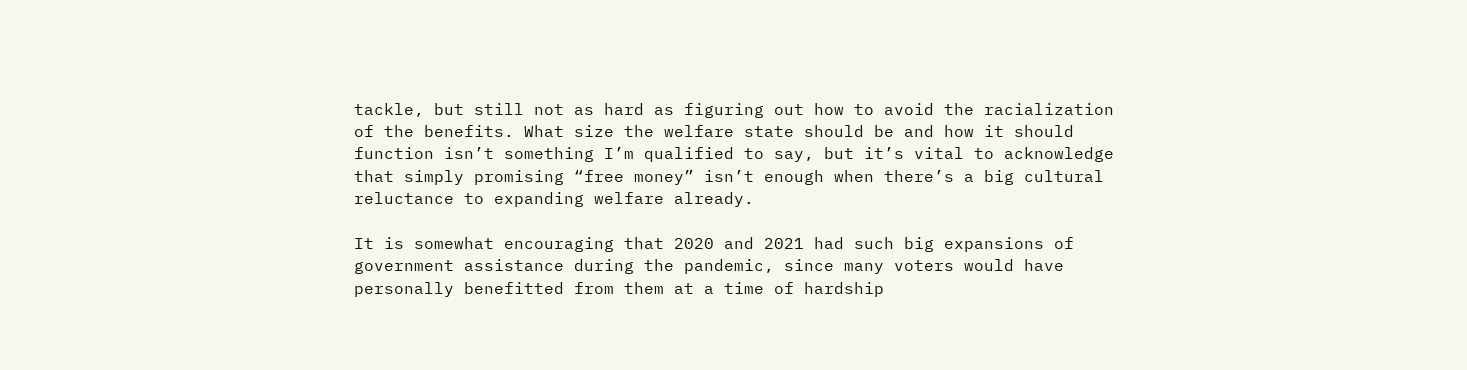tackle, but still not as hard as figuring out how to avoid the racialization of the benefits. What size the welfare state should be and how it should function isn’t something I’m qualified to say, but it’s vital to acknowledge that simply promising “free money” isn’t enough when there’s a big cultural reluctance to expanding welfare already.

It is somewhat encouraging that 2020 and 2021 had such big expansions of government assistance during the pandemic, since many voters would have personally benefitted from them at a time of hardship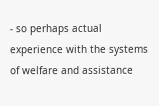- so perhaps actual experience with the systems of welfare and assistance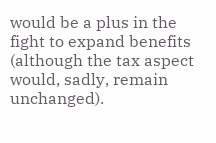would be a plus in the fight to expand benefits (although the tax aspect would, sadly, remain unchanged).